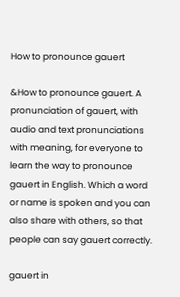How to pronounce gauert

&How to pronounce gauert. A pronunciation of gauert, with audio and text pronunciations with meaning, for everyone to learn the way to pronounce gauert in English. Which a word or name is spoken and you can also share with others, so that people can say gauert correctly.

gauert in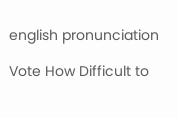english pronunciation

Vote How Difficult to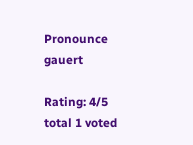Pronounce gauert

Rating: 4/5 total 1 voted